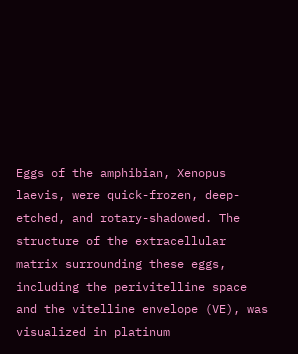Eggs of the amphibian, Xenopus laevis, were quick-frozen, deep-etched, and rotary-shadowed. The structure of the extracellular matrix surrounding these eggs, including the perivitelline space and the vitelline envelope (VE), was visualized in platinum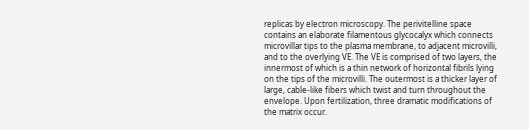replicas by electron microscopy. The perivitelline space contains an elaborate filamentous glycocalyx which connects microvillar tips to the plasma membrane, to adjacent microvilli, and to the overlying VE. The VE is comprised of two layers, the innermost of which is a thin network of horizontal fibrils lying on the tips of the microvilli. The outermost is a thicker layer of large, cable-like fibers which twist and turn throughout the envelope. Upon fertilization, three dramatic modifications of the matrix occur.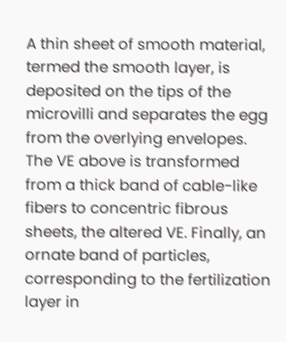A thin sheet of smooth material, termed the smooth layer, is deposited on the tips of the microvilli and separates the egg from the overlying envelopes. The VE above is transformed from a thick band of cable-like fibers to concentric fibrous sheets, the altered VE. Finally, an ornate band of particles, corresponding to the fertilization layer in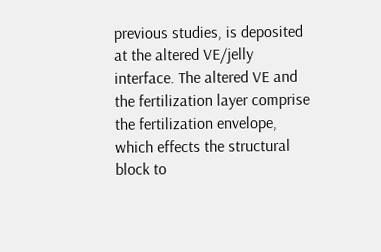previous studies, is deposited at the altered VE/jelly interface. The altered VE and the fertilization layer comprise the fertilization envelope, which effects the structural block to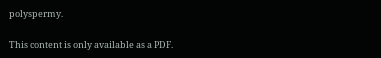polyspermy.

This content is only available as a PDF.